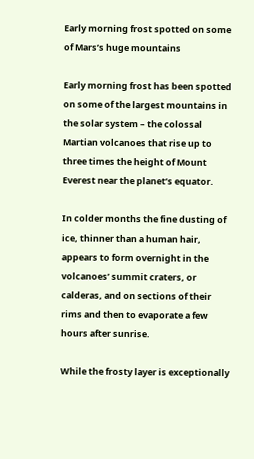Early morning frost spotted on some of Mars’s huge mountains

Early morning frost has been spotted on some of the largest mountains in the solar system – the colossal Martian volcanoes that rise up to three times the height of Mount Everest near the planet’s equator.

In colder months the fine dusting of ice, thinner than a human hair, appears to form overnight in the volcanoes’ summit craters, or calderas, and on sections of their rims and then to evaporate a few hours after sunrise.

While the frosty layer is exceptionally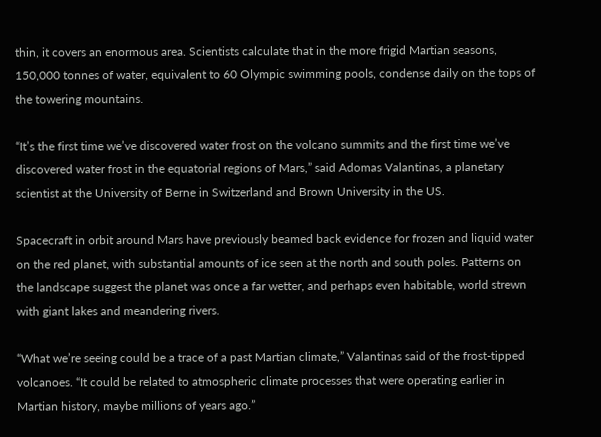thin, it covers an enormous area. Scientists calculate that in the more frigid Martian seasons, 150,000 tonnes of water, equivalent to 60 Olympic swimming pools, condense daily on the tops of the towering mountains.

“It’s the first time we’ve discovered water frost on the volcano summits and the first time we’ve discovered water frost in the equatorial regions of Mars,” said Adomas Valantinas, a planetary scientist at the University of Berne in Switzerland and Brown University in the US.

Spacecraft in orbit around Mars have previously beamed back evidence for frozen and liquid water on the red planet, with substantial amounts of ice seen at the north and south poles. Patterns on the landscape suggest the planet was once a far wetter, and perhaps even habitable, world strewn with giant lakes and meandering rivers.

“What we’re seeing could be a trace of a past Martian climate,” Valantinas said of the frost-tipped volcanoes. “It could be related to atmospheric climate processes that were operating earlier in Martian history, maybe millions of years ago.”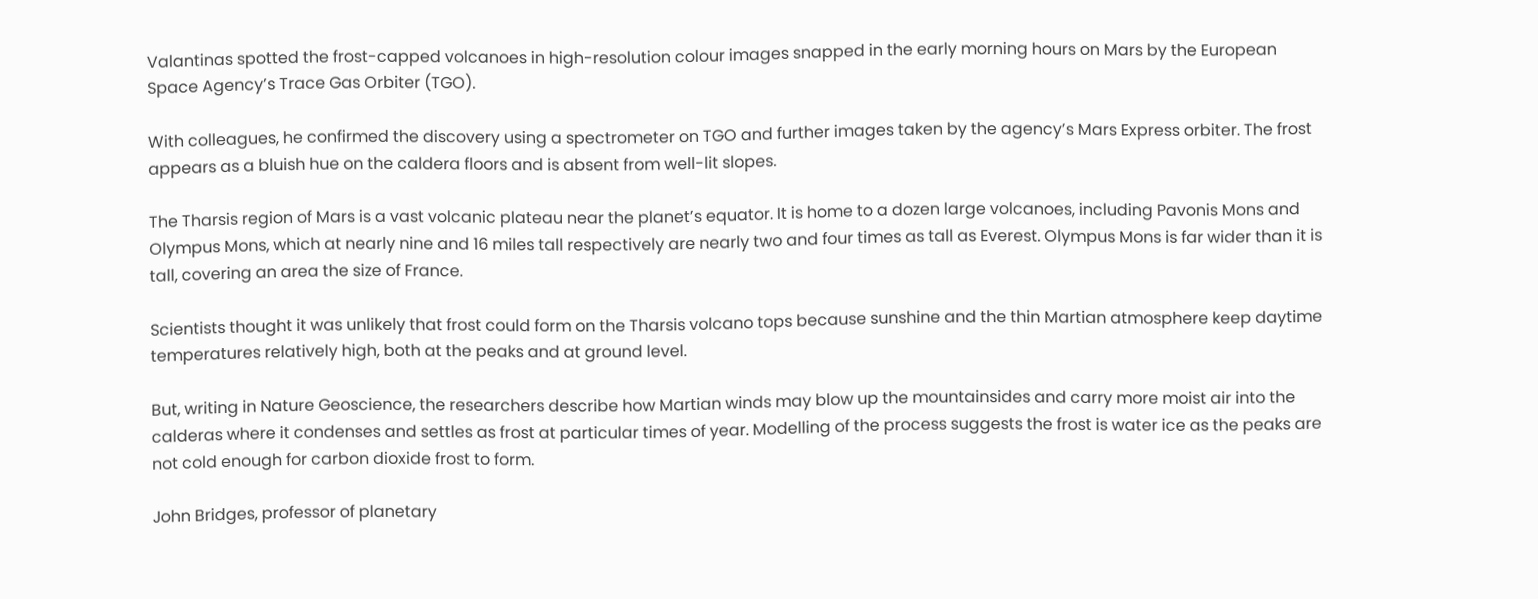Valantinas spotted the frost-capped volcanoes in high-resolution colour images snapped in the early morning hours on Mars by the European Space Agency’s Trace Gas Orbiter (TGO).

With colleagues, he confirmed the discovery using a spectrometer on TGO and further images taken by the agency’s Mars Express orbiter. The frost appears as a bluish hue on the caldera floors and is absent from well-lit slopes.

The Tharsis region of Mars is a vast volcanic plateau near the planet’s equator. It is home to a dozen large volcanoes, including Pavonis Mons and Olympus Mons, which at nearly nine and 16 miles tall respectively are nearly two and four times as tall as Everest. Olympus Mons is far wider than it is tall, covering an area the size of France.

Scientists thought it was unlikely that frost could form on the Tharsis volcano tops because sunshine and the thin Martian atmosphere keep daytime temperatures relatively high, both at the peaks and at ground level.

But, writing in Nature Geoscience, the researchers describe how Martian winds may blow up the mountainsides and carry more moist air into the calderas where it condenses and settles as frost at particular times of year. Modelling of the process suggests the frost is water ice as the peaks are not cold enough for carbon dioxide frost to form.

John Bridges, professor of planetary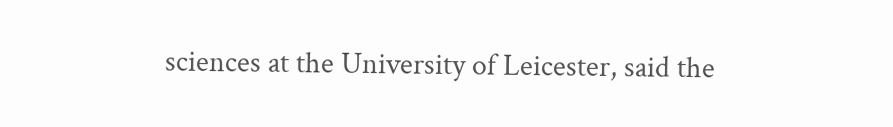sciences at the University of Leicester, said the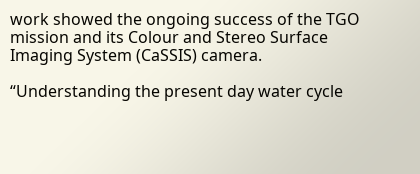work showed the ongoing success of the TGO mission and its Colour and Stereo Surface Imaging System (CaSSIS) camera.

“Understanding the present day water cycle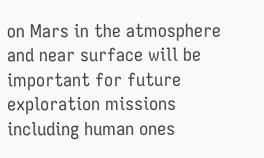on Mars in the atmosphere and near surface will be important for future exploration missions including human ones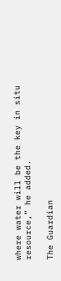where water will be the key in situ resource,” he added.

The Guardian